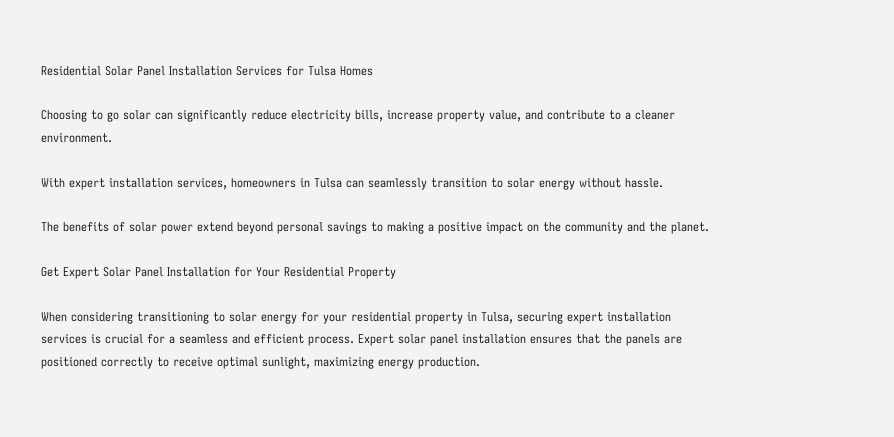Residential Solar Panel Installation Services for Tulsa Homes

Choosing to go solar can significantly reduce electricity bills, increase property value, and contribute to a cleaner environment.

With expert installation services, homeowners in Tulsa can seamlessly transition to solar energy without hassle.

The benefits of solar power extend beyond personal savings to making a positive impact on the community and the planet.

Get Expert Solar Panel Installation for Your Residential Property

When considering transitioning to solar energy for your residential property in Tulsa, securing expert installation services is crucial for a seamless and efficient process. Expert solar panel installation ensures that the panels are positioned correctly to receive optimal sunlight, maximizing energy production.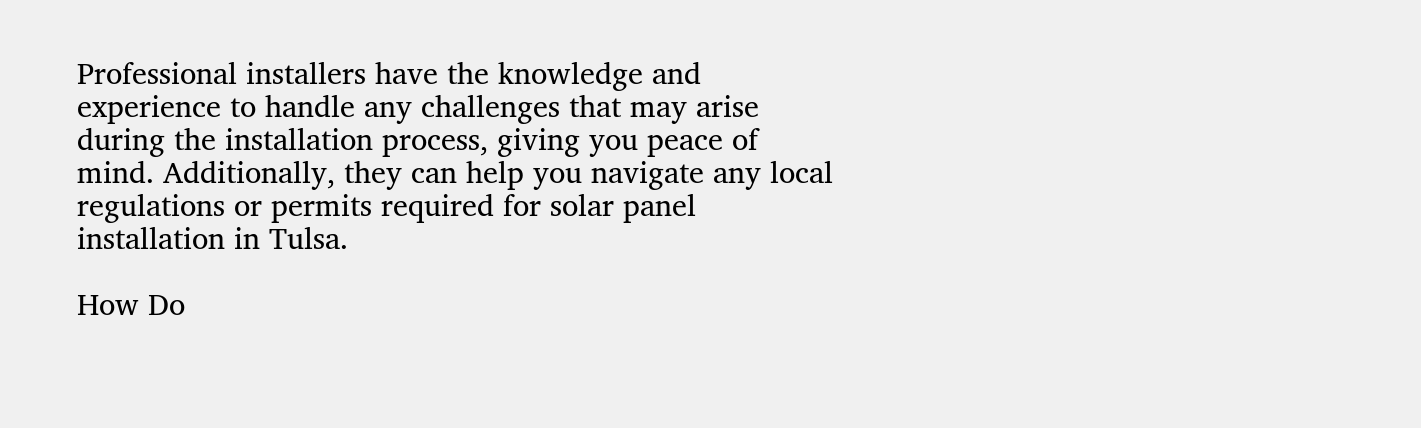Professional installers have the knowledge and experience to handle any challenges that may arise during the installation process, giving you peace of mind. Additionally, they can help you navigate any local regulations or permits required for solar panel installation in Tulsa.

How Do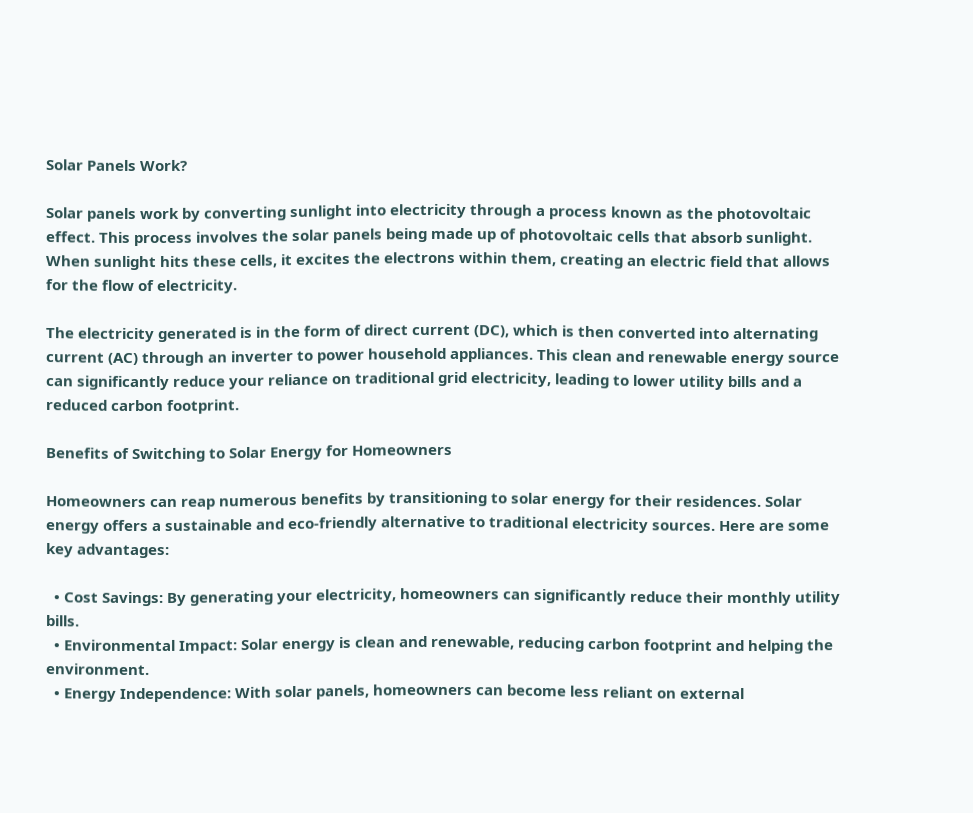Solar Panels Work?

Solar panels work by converting sunlight into electricity through a process known as the photovoltaic effect. This process involves the solar panels being made up of photovoltaic cells that absorb sunlight. When sunlight hits these cells, it excites the electrons within them, creating an electric field that allows for the flow of electricity.

The electricity generated is in the form of direct current (DC), which is then converted into alternating current (AC) through an inverter to power household appliances. This clean and renewable energy source can significantly reduce your reliance on traditional grid electricity, leading to lower utility bills and a reduced carbon footprint.

Benefits of Switching to Solar Energy for Homeowners

Homeowners can reap numerous benefits by transitioning to solar energy for their residences. Solar energy offers a sustainable and eco-friendly alternative to traditional electricity sources. Here are some key advantages:

  • Cost Savings: By generating your electricity, homeowners can significantly reduce their monthly utility bills.
  • Environmental Impact: Solar energy is clean and renewable, reducing carbon footprint and helping the environment.
  • Energy Independence: With solar panels, homeowners can become less reliant on external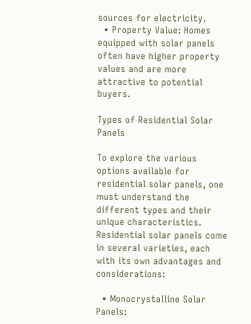sources for electricity.
  • Property Value: Homes equipped with solar panels often have higher property values and are more attractive to potential buyers.

Types of Residential Solar Panels

To explore the various options available for residential solar panels, one must understand the different types and their unique characteristics. Residential solar panels come in several varieties, each with its own advantages and considerations:

  • Monocrystalline Solar Panels: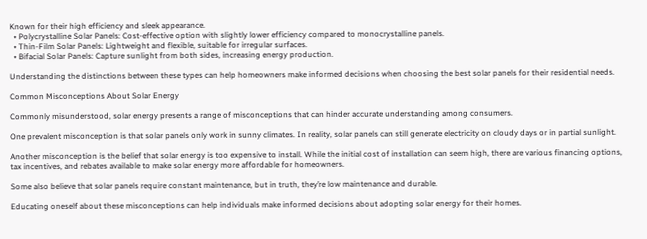Known for their high efficiency and sleek appearance.
  • Polycrystalline Solar Panels: Cost-effective option with slightly lower efficiency compared to monocrystalline panels.
  • Thin-Film Solar Panels: Lightweight and flexible, suitable for irregular surfaces.
  • Bifacial Solar Panels: Capture sunlight from both sides, increasing energy production.

Understanding the distinctions between these types can help homeowners make informed decisions when choosing the best solar panels for their residential needs.

Common Misconceptions About Solar Energy

Commonly misunderstood, solar energy presents a range of misconceptions that can hinder accurate understanding among consumers.

One prevalent misconception is that solar panels only work in sunny climates. In reality, solar panels can still generate electricity on cloudy days or in partial sunlight.

Another misconception is the belief that solar energy is too expensive to install. While the initial cost of installation can seem high, there are various financing options, tax incentives, and rebates available to make solar energy more affordable for homeowners.

Some also believe that solar panels require constant maintenance, but in truth, they’re low maintenance and durable.

Educating oneself about these misconceptions can help individuals make informed decisions about adopting solar energy for their homes.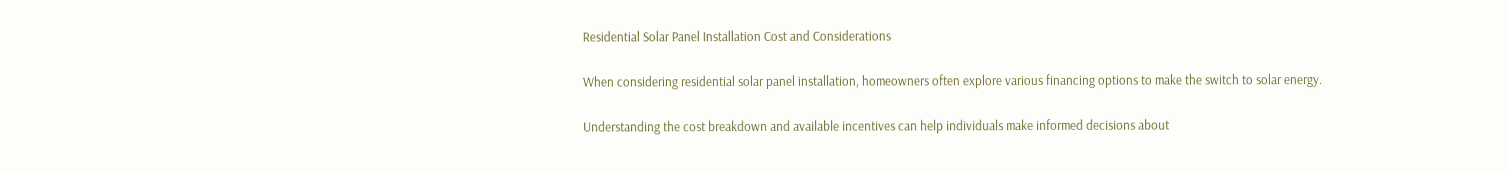Residential Solar Panel Installation Cost and Considerations

When considering residential solar panel installation, homeowners often explore various financing options to make the switch to solar energy.

Understanding the cost breakdown and available incentives can help individuals make informed decisions about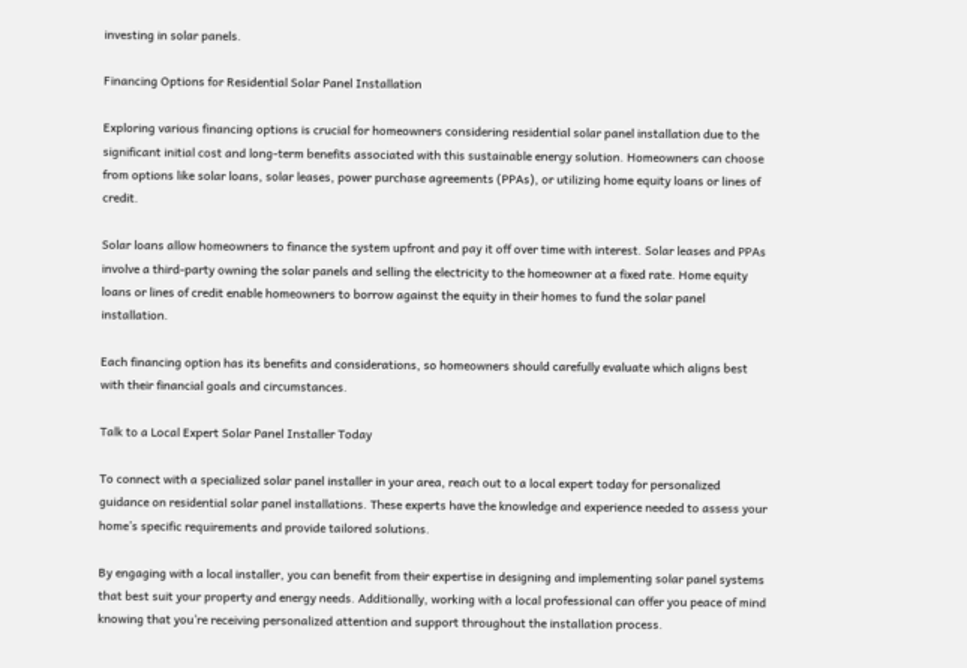investing in solar panels.

Financing Options for Residential Solar Panel Installation

Exploring various financing options is crucial for homeowners considering residential solar panel installation due to the significant initial cost and long-term benefits associated with this sustainable energy solution. Homeowners can choose from options like solar loans, solar leases, power purchase agreements (PPAs), or utilizing home equity loans or lines of credit.

Solar loans allow homeowners to finance the system upfront and pay it off over time with interest. Solar leases and PPAs involve a third-party owning the solar panels and selling the electricity to the homeowner at a fixed rate. Home equity loans or lines of credit enable homeowners to borrow against the equity in their homes to fund the solar panel installation.

Each financing option has its benefits and considerations, so homeowners should carefully evaluate which aligns best with their financial goals and circumstances.

Talk to a Local Expert Solar Panel Installer Today

To connect with a specialized solar panel installer in your area, reach out to a local expert today for personalized guidance on residential solar panel installations. These experts have the knowledge and experience needed to assess your home’s specific requirements and provide tailored solutions.

By engaging with a local installer, you can benefit from their expertise in designing and implementing solar panel systems that best suit your property and energy needs. Additionally, working with a local professional can offer you peace of mind knowing that you’re receiving personalized attention and support throughout the installation process.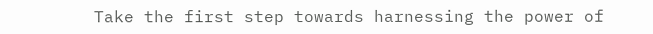Take the first step towards harnessing the power of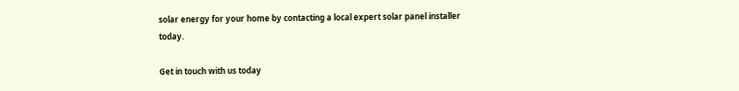solar energy for your home by contacting a local expert solar panel installer today.

Get in touch with us today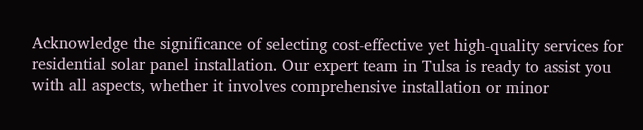Acknowledge the significance of selecting cost-effective yet high-quality services for residential solar panel installation. Our expert team in Tulsa is ready to assist you with all aspects, whether it involves comprehensive installation or minor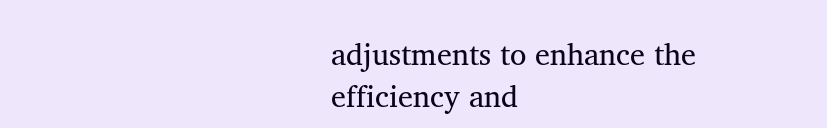adjustments to enhance the efficiency and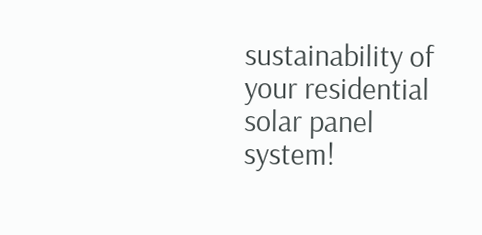sustainability of your residential solar panel system!